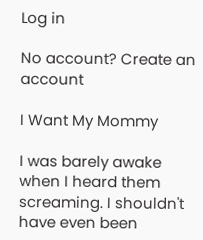Log in

No account? Create an account

I Want My Mommy

I was barely awake when I heard them screaming. I shouldn't have even been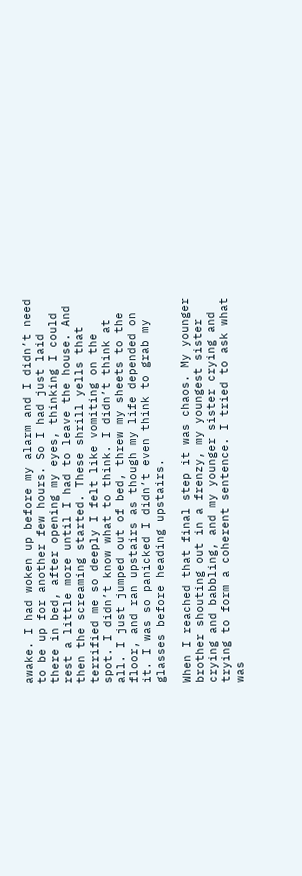awake. I had woken up before my alarm and I didn’t need to be up for another few hours. So I had just laid there in bed, after opening my eyes, thinking I could rest a little more until I had to leave the house. And then the screaming started. These shrill yells that terrified me so deeply I felt like vomiting on the spot. I didn’t know what to think. I didn’t think at all. I just jumped out of bed, threw my sheets to the floor, and ran upstairs as though my life depended on it. I was so panicked I didn’t even think to grab my glasses before heading upstairs.

When I reached that final step it was chaos. My younger brother shouting out in a frenzy, my youngest sister crying and babbling, and my younger sister crying and trying to form a coherent sentence. I tried to ask what was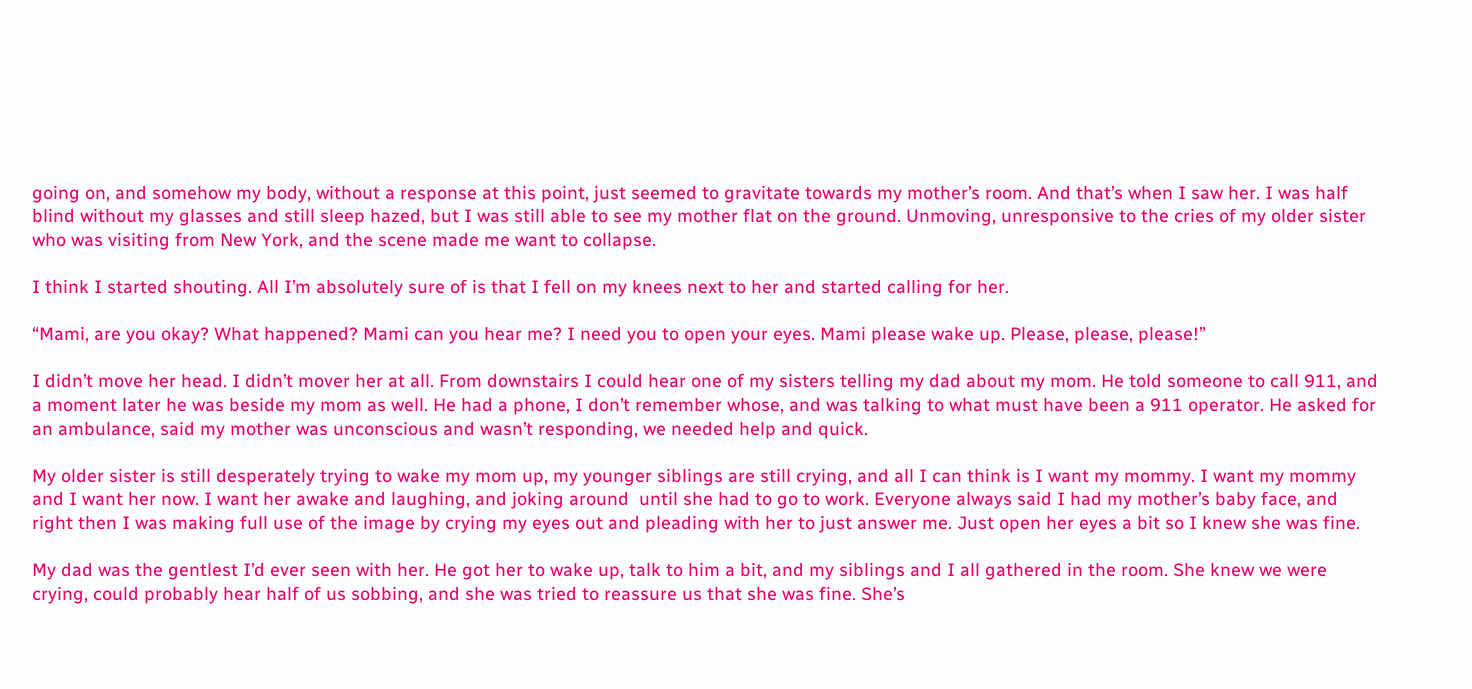going on, and somehow my body, without a response at this point, just seemed to gravitate towards my mother’s room. And that’s when I saw her. I was half blind without my glasses and still sleep hazed, but I was still able to see my mother flat on the ground. Unmoving, unresponsive to the cries of my older sister who was visiting from New York, and the scene made me want to collapse.

I think I started shouting. All I’m absolutely sure of is that I fell on my knees next to her and started calling for her.

“Mami, are you okay? What happened? Mami can you hear me? I need you to open your eyes. Mami please wake up. Please, please, please!”

I didn’t move her head. I didn’t mover her at all. From downstairs I could hear one of my sisters telling my dad about my mom. He told someone to call 911, and a moment later he was beside my mom as well. He had a phone, I don’t remember whose, and was talking to what must have been a 911 operator. He asked for an ambulance, said my mother was unconscious and wasn’t responding, we needed help and quick.

My older sister is still desperately trying to wake my mom up, my younger siblings are still crying, and all I can think is I want my mommy. I want my mommy and I want her now. I want her awake and laughing, and joking around  until she had to go to work. Everyone always said I had my mother’s baby face, and right then I was making full use of the image by crying my eyes out and pleading with her to just answer me. Just open her eyes a bit so I knew she was fine.

My dad was the gentlest I’d ever seen with her. He got her to wake up, talk to him a bit, and my siblings and I all gathered in the room. She knew we were crying, could probably hear half of us sobbing, and she was tried to reassure us that she was fine. She’s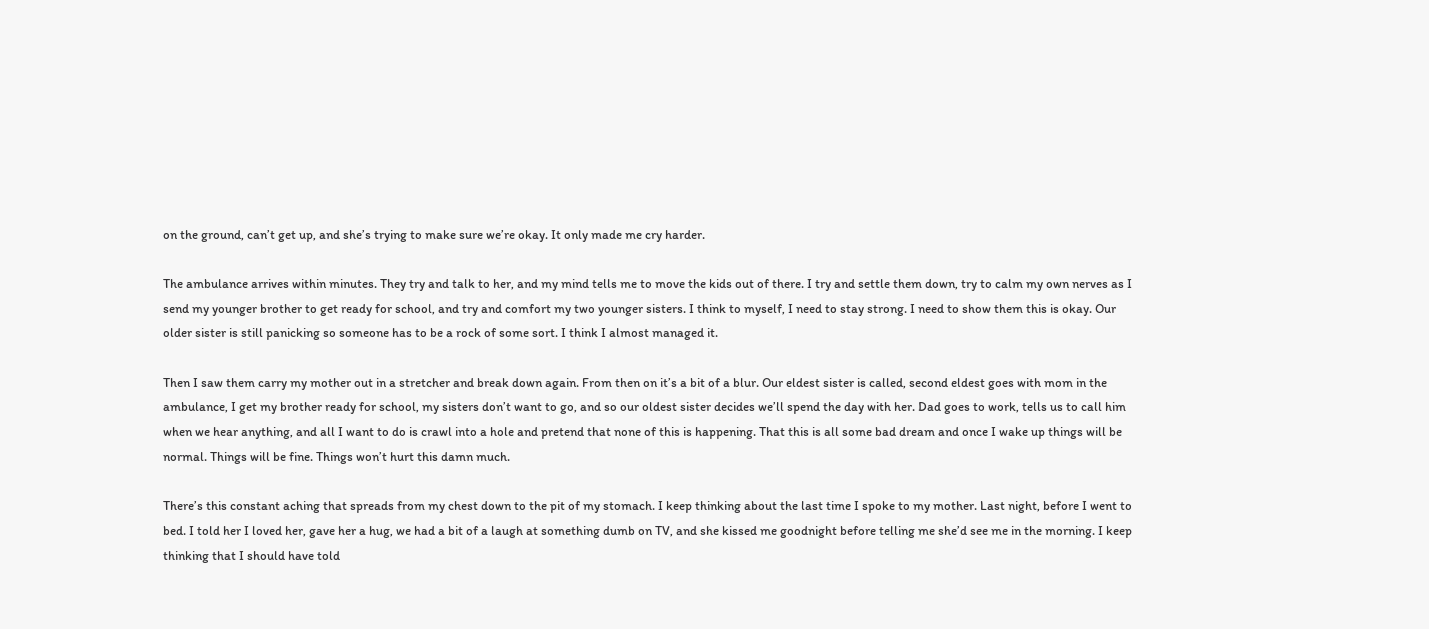on the ground, can’t get up, and she’s trying to make sure we’re okay. It only made me cry harder.

The ambulance arrives within minutes. They try and talk to her, and my mind tells me to move the kids out of there. I try and settle them down, try to calm my own nerves as I send my younger brother to get ready for school, and try and comfort my two younger sisters. I think to myself, I need to stay strong. I need to show them this is okay. Our older sister is still panicking so someone has to be a rock of some sort. I think I almost managed it.

Then I saw them carry my mother out in a stretcher and break down again. From then on it’s a bit of a blur. Our eldest sister is called, second eldest goes with mom in the ambulance, I get my brother ready for school, my sisters don’t want to go, and so our oldest sister decides we’ll spend the day with her. Dad goes to work, tells us to call him when we hear anything, and all I want to do is crawl into a hole and pretend that none of this is happening. That this is all some bad dream and once I wake up things will be normal. Things will be fine. Things won’t hurt this damn much.

There’s this constant aching that spreads from my chest down to the pit of my stomach. I keep thinking about the last time I spoke to my mother. Last night, before I went to bed. I told her I loved her, gave her a hug, we had a bit of a laugh at something dumb on TV, and she kissed me goodnight before telling me she’d see me in the morning. I keep thinking that I should have told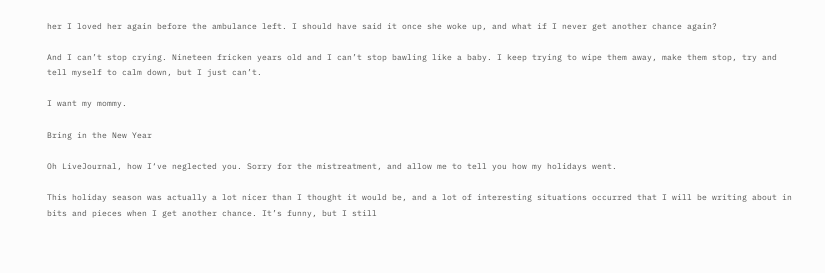her I loved her again before the ambulance left. I should have said it once she woke up, and what if I never get another chance again?

And I can’t stop crying. Nineteen fricken years old and I can’t stop bawling like a baby. I keep trying to wipe them away, make them stop, try and tell myself to calm down, but I just can’t.

I want my mommy.

Bring in the New Year

Oh LiveJournal, how I‘ve neglected you. Sorry for the mistreatment, and allow me to tell you how my holidays went.

This holiday season was actually a lot nicer than I thought it would be, and a lot of interesting situations occurred that I will be writing about in bits and pieces when I get another chance. It’s funny, but I still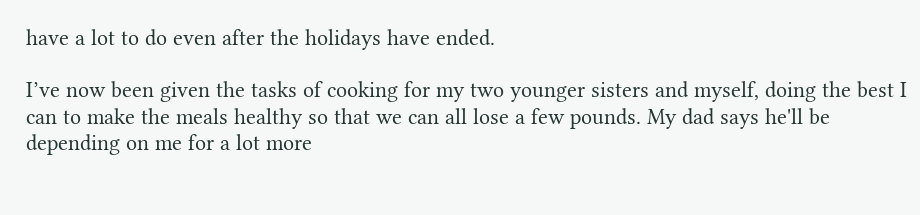have a lot to do even after the holidays have ended.

I’ve now been given the tasks of cooking for my two younger sisters and myself, doing the best I can to make the meals healthy so that we can all lose a few pounds. My dad says he'll be depending on me for a lot more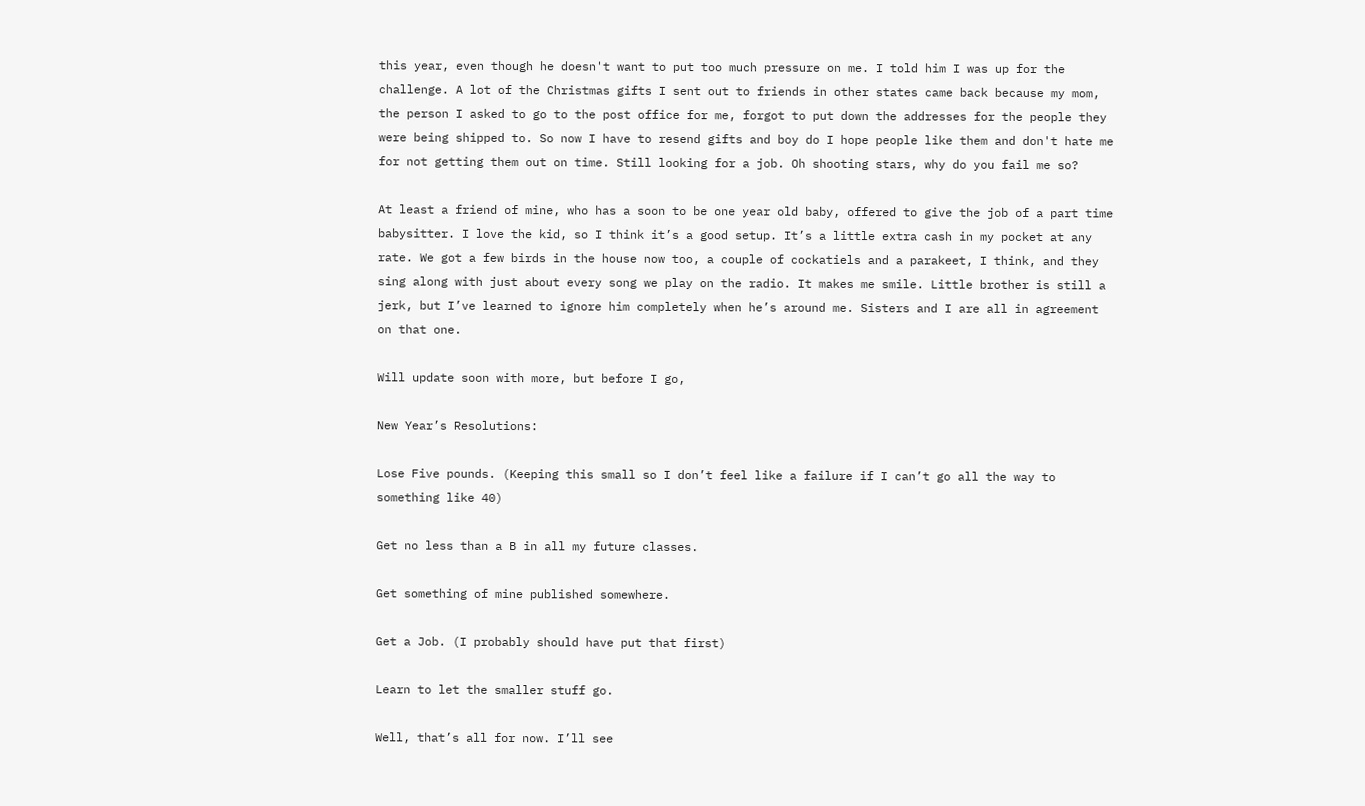this year, even though he doesn't want to put too much pressure on me. I told him I was up for the challenge. A lot of the Christmas gifts I sent out to friends in other states came back because my mom, the person I asked to go to the post office for me, forgot to put down the addresses for the people they were being shipped to. So now I have to resend gifts and boy do I hope people like them and don't hate me for not getting them out on time. Still looking for a job. Oh shooting stars, why do you fail me so?

At least a friend of mine, who has a soon to be one year old baby, offered to give the job of a part time babysitter. I love the kid, so I think it’s a good setup. It’s a little extra cash in my pocket at any rate. We got a few birds in the house now too, a couple of cockatiels and a parakeet, I think, and they sing along with just about every song we play on the radio. It makes me smile. Little brother is still a jerk, but I’ve learned to ignore him completely when he’s around me. Sisters and I are all in agreement on that one.

Will update soon with more, but before I go,

New Year’s Resolutions:

Lose Five pounds. (Keeping this small so I don’t feel like a failure if I can’t go all the way to something like 40)

Get no less than a B in all my future classes.

Get something of mine published somewhere.

Get a Job. (I probably should have put that first)

Learn to let the smaller stuff go.

Well, that’s all for now. I’ll see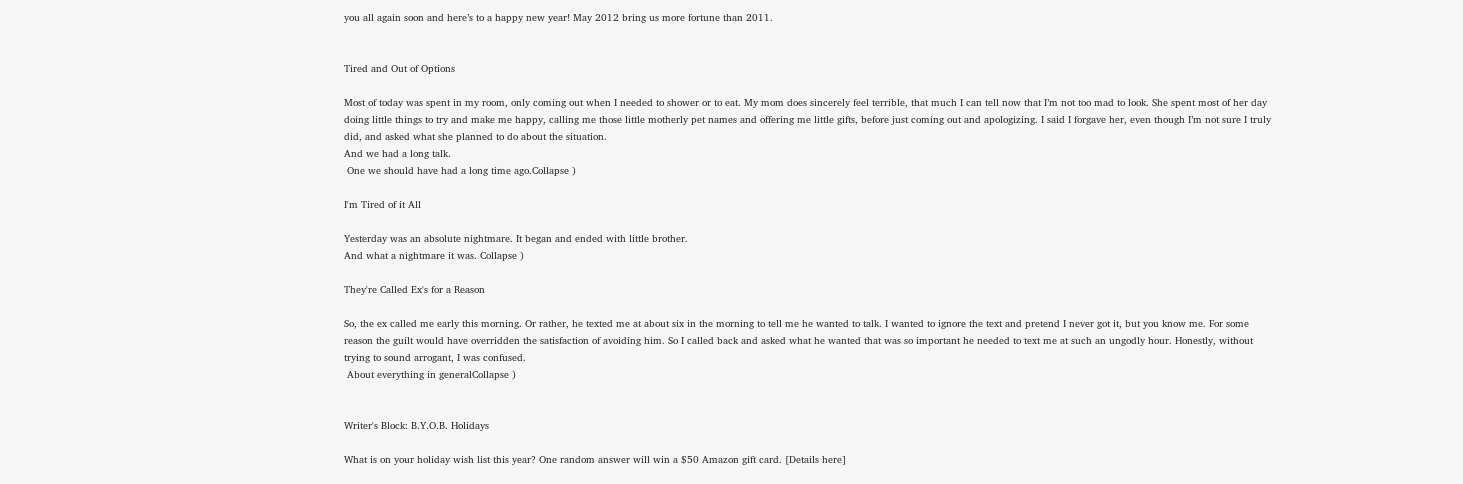you all again soon and here’s to a happy new year! May 2012 bring us more fortune than 2011.


Tired and Out of Options

Most of today was spent in my room, only coming out when I needed to shower or to eat. My mom does sincerely feel terrible, that much I can tell now that I’m not too mad to look. She spent most of her day doing little things to try and make me happy, calling me those little motherly pet names and offering me little gifts, before just coming out and apologizing. I said I forgave her, even though I’m not sure I truly did, and asked what she planned to do about the situation.
And we had a long talk.
 One we should have had a long time ago.Collapse )

I'm Tired of it All

Yesterday was an absolute nightmare. It began and ended with little brother.
And what a nightmare it was. Collapse )

They're Called Ex's for a Reason

So, the ex called me early this morning. Or rather, he texted me at about six in the morning to tell me he wanted to talk. I wanted to ignore the text and pretend I never got it, but you know me. For some reason the guilt would have overridden the satisfaction of avoiding him. So I called back and asked what he wanted that was so important he needed to text me at such an ungodly hour. Honestly, without trying to sound arrogant, I was confused.
 About everything in generalCollapse )


Writer's Block: B.Y.O.B. Holidays

What is on your holiday wish list this year? One random answer will win a $50 Amazon gift card. [Details here]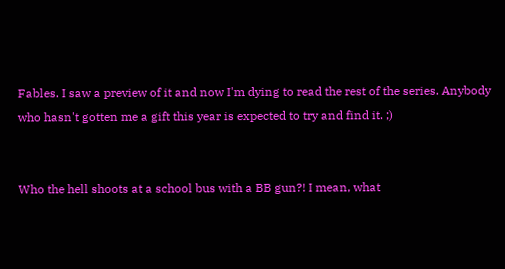Fables. I saw a preview of it and now I'm dying to read the rest of the series. Anybody who hasn't gotten me a gift this year is expected to try and find it. ;)


Who the hell shoots at a school bus with a BB gun?! I mean, what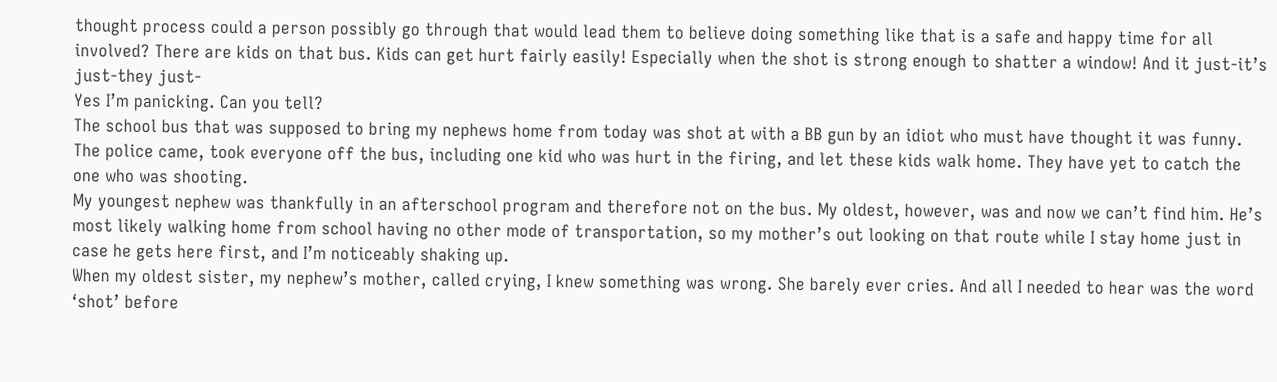thought process could a person possibly go through that would lead them to believe doing something like that is a safe and happy time for all involved? There are kids on that bus. Kids can get hurt fairly easily! Especially when the shot is strong enough to shatter a window! And it just-it’s just-they just-
Yes I’m panicking. Can you tell?
The school bus that was supposed to bring my nephews home from today was shot at with a BB gun by an idiot who must have thought it was funny. The police came, took everyone off the bus, including one kid who was hurt in the firing, and let these kids walk home. They have yet to catch the one who was shooting.
My youngest nephew was thankfully in an afterschool program and therefore not on the bus. My oldest, however, was and now we can’t find him. He’s most likely walking home from school having no other mode of transportation, so my mother’s out looking on that route while I stay home just in case he gets here first, and I’m noticeably shaking up.
When my oldest sister, my nephew’s mother, called crying, I knew something was wrong. She barely ever cries. And all I needed to hear was the word ‘shot’ before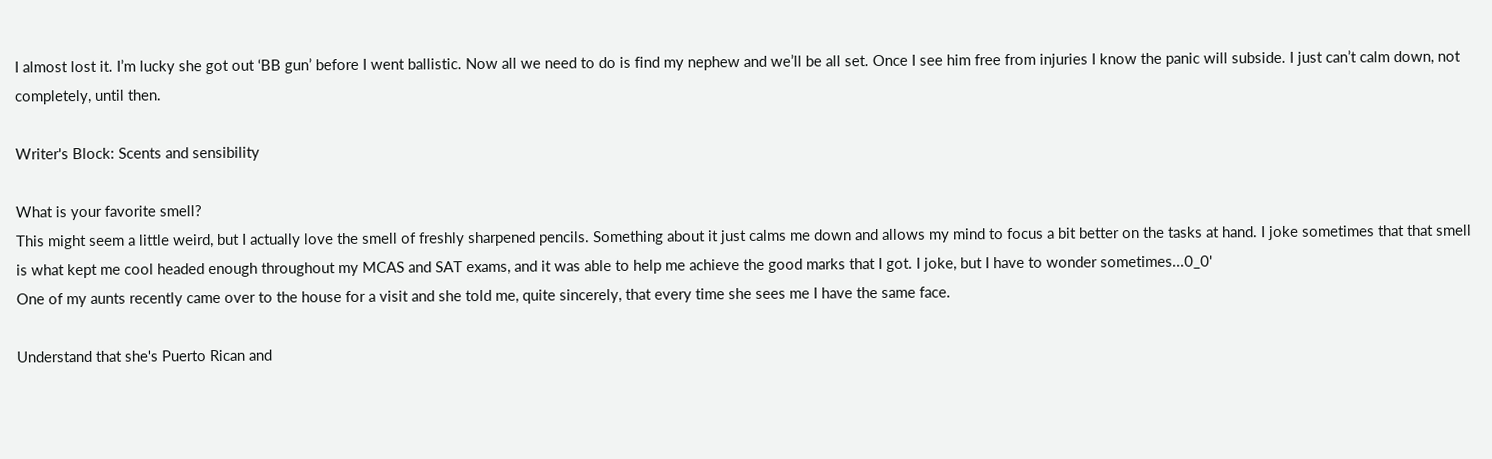I almost lost it. I’m lucky she got out ‘BB gun’ before I went ballistic. Now all we need to do is find my nephew and we’ll be all set. Once I see him free from injuries I know the panic will subside. I just can’t calm down, not completely, until then.

Writer's Block: Scents and sensibility

What is your favorite smell?
This might seem a little weird, but I actually love the smell of freshly sharpened pencils. Something about it just calms me down and allows my mind to focus a bit better on the tasks at hand. I joke sometimes that that smell is what kept me cool headed enough throughout my MCAS and SAT exams, and it was able to help me achieve the good marks that I got. I joke, but I have to wonder sometimes...0_0'
One of my aunts recently came over to the house for a visit and she told me, quite sincerely, that every time she sees me I have the same face.

Understand that she's Puerto Rican and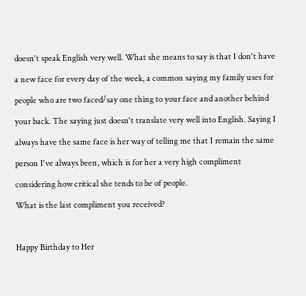doesn't speak English very well. What she means to say is that I don't have a new face for every day of the week, a common saying my family uses for people who are two faced/say one thing to your face and another behind your back. The saying just doesn't translate very well into English. Saying I always have the same face is her way of telling me that I remain the same person I've always been, which is for her a very high compliment considering how critical she tends to be of people.
What is the last compliment you received?

Happy Birthday to Her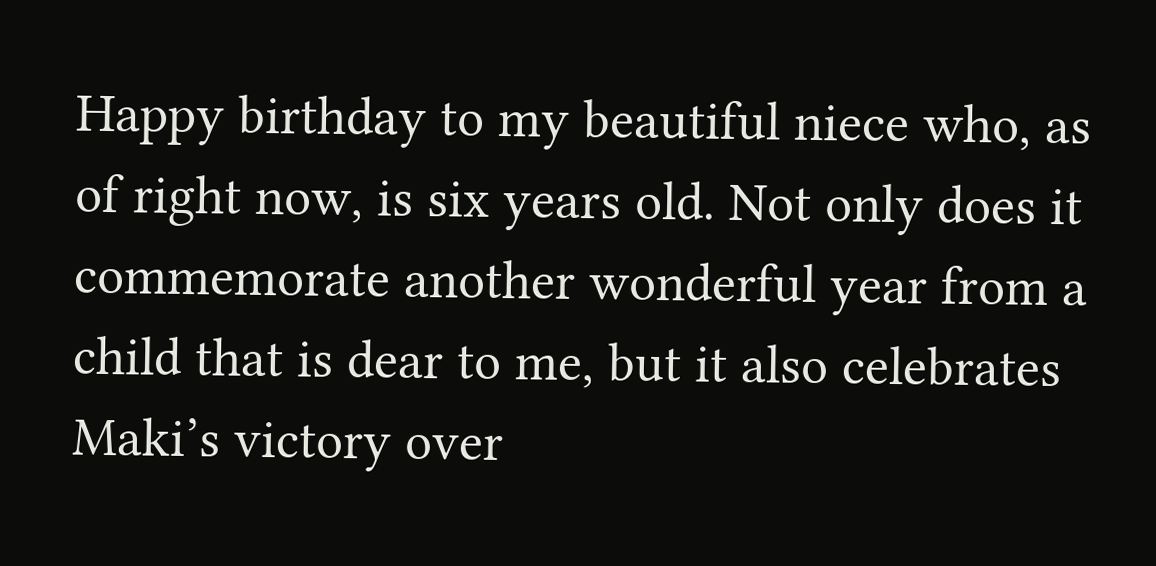Happy birthday to my beautiful niece who, as of right now, is six years old. Not only does it commemorate another wonderful year from a child that is dear to me, but it also celebrates Maki’s victory over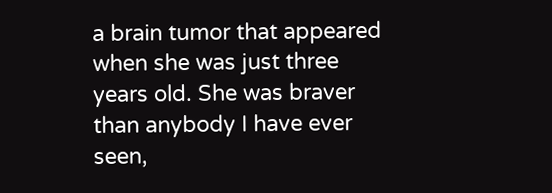a brain tumor that appeared when she was just three years old. She was braver than anybody I have ever seen,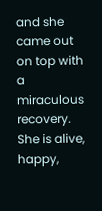and she came out on top with a miraculous recovery. She is alive, happy,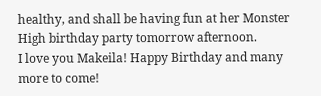healthy, and shall be having fun at her Monster High birthday party tomorrow afternoon.
I love you Makeila! Happy Birthday and many more to come!